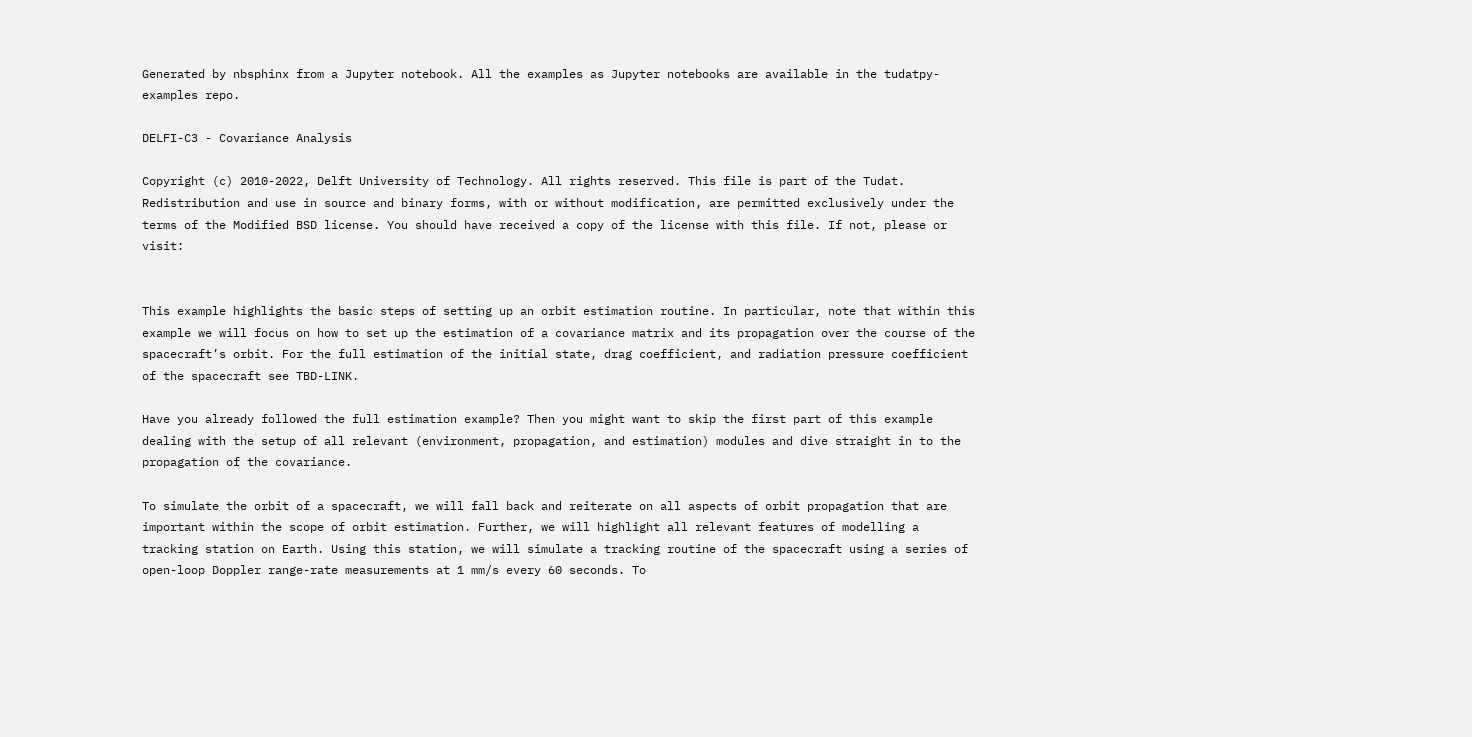Generated by nbsphinx from a Jupyter notebook. All the examples as Jupyter notebooks are available in the tudatpy-examples repo.

DELFI-C3 - Covariance Analysis

Copyright (c) 2010-2022, Delft University of Technology. All rights reserved. This file is part of the Tudat. Redistribution and use in source and binary forms, with or without modification, are permitted exclusively under the terms of the Modified BSD license. You should have received a copy of the license with this file. If not, please or visit:


This example highlights the basic steps of setting up an orbit estimation routine. In particular, note that within this example we will focus on how to set up the estimation of a covariance matrix and its propagation over the course of the spacecraft’s orbit. For the full estimation of the initial state, drag coefficient, and radiation pressure coefficient of the spacecraft see TBD-LINK.

Have you already followed the full estimation example? Then you might want to skip the first part of this example dealing with the setup of all relevant (environment, propagation, and estimation) modules and dive straight in to the propagation of the covariance.

To simulate the orbit of a spacecraft, we will fall back and reiterate on all aspects of orbit propagation that are important within the scope of orbit estimation. Further, we will highlight all relevant features of modelling a tracking station on Earth. Using this station, we will simulate a tracking routine of the spacecraft using a series of open-loop Doppler range-rate measurements at 1 mm/s every 60 seconds. To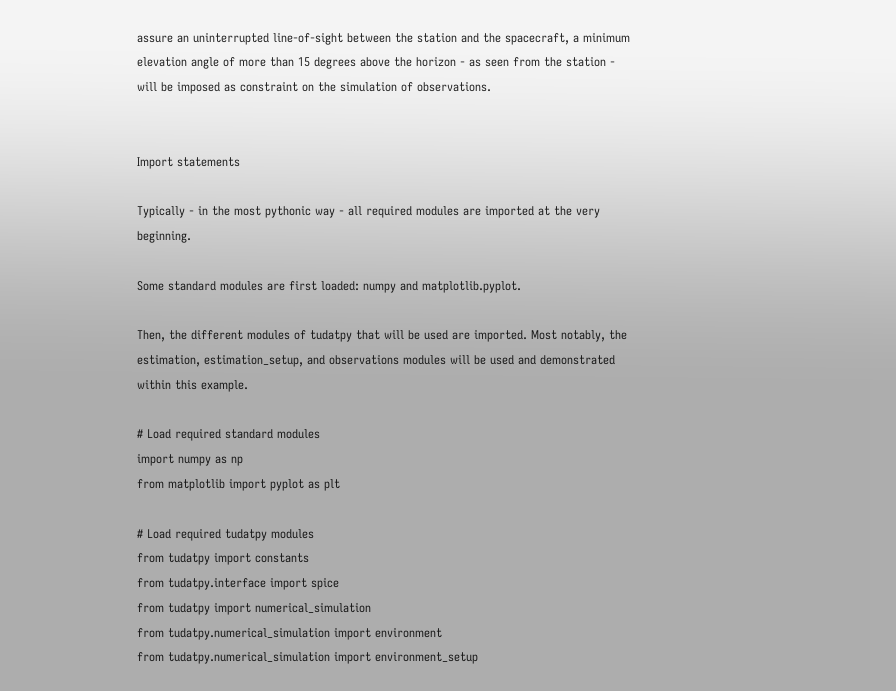assure an uninterrupted line-of-sight between the station and the spacecraft, a minimum elevation angle of more than 15 degrees above the horizon - as seen from the station - will be imposed as constraint on the simulation of observations.


Import statements

Typically - in the most pythonic way - all required modules are imported at the very beginning.

Some standard modules are first loaded: numpy and matplotlib.pyplot.

Then, the different modules of tudatpy that will be used are imported. Most notably, the estimation, estimation_setup, and observations modules will be used and demonstrated within this example.

# Load required standard modules
import numpy as np
from matplotlib import pyplot as plt

# Load required tudatpy modules
from tudatpy import constants
from tudatpy.interface import spice
from tudatpy import numerical_simulation
from tudatpy.numerical_simulation import environment
from tudatpy.numerical_simulation import environment_setup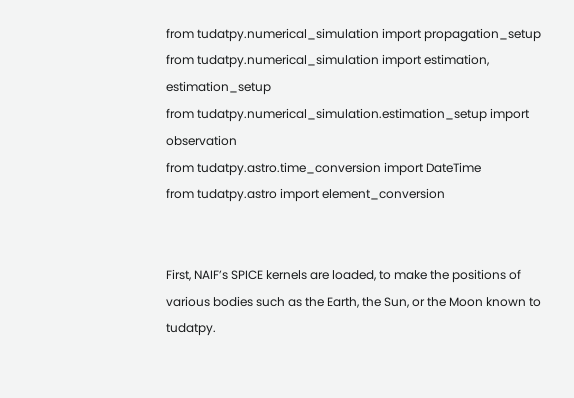from tudatpy.numerical_simulation import propagation_setup
from tudatpy.numerical_simulation import estimation, estimation_setup
from tudatpy.numerical_simulation.estimation_setup import observation
from tudatpy.astro.time_conversion import DateTime
from tudatpy.astro import element_conversion


First, NAIF’s SPICE kernels are loaded, to make the positions of various bodies such as the Earth, the Sun, or the Moon known to tudatpy.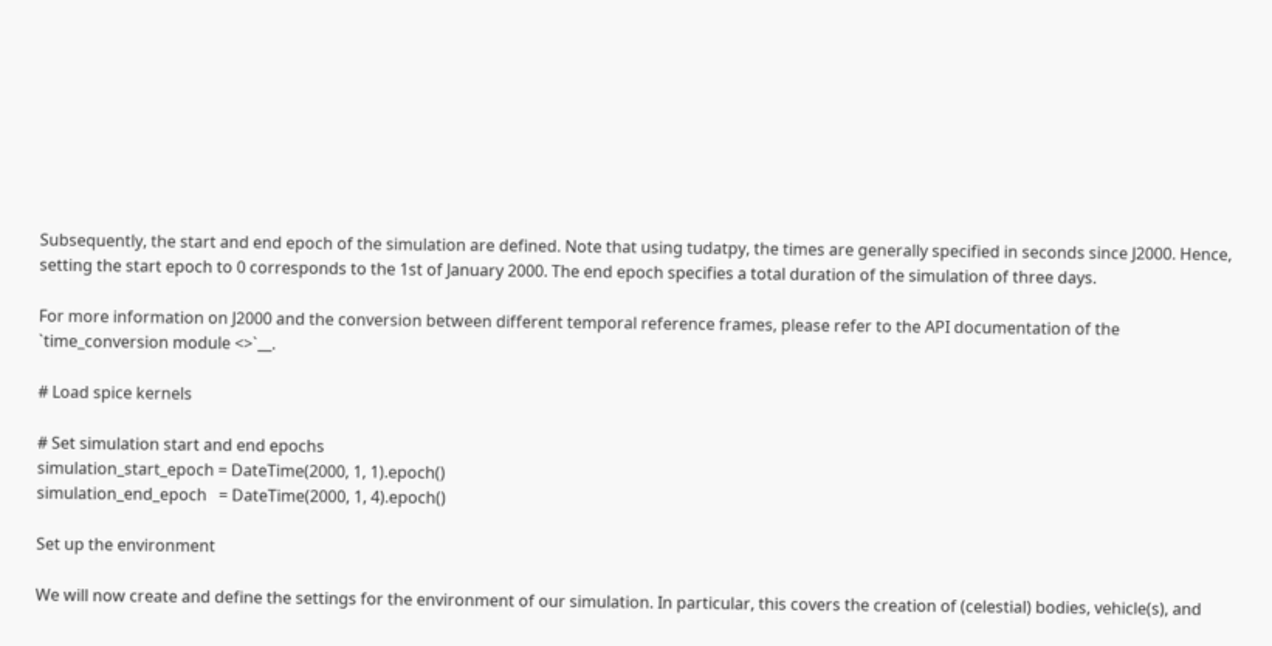Subsequently, the start and end epoch of the simulation are defined. Note that using tudatpy, the times are generally specified in seconds since J2000. Hence, setting the start epoch to 0 corresponds to the 1st of January 2000. The end epoch specifies a total duration of the simulation of three days.

For more information on J2000 and the conversion between different temporal reference frames, please refer to the API documentation of the `time_conversion module <>`__.

# Load spice kernels

# Set simulation start and end epochs
simulation_start_epoch = DateTime(2000, 1, 1).epoch()
simulation_end_epoch   = DateTime(2000, 1, 4).epoch()

Set up the environment

We will now create and define the settings for the environment of our simulation. In particular, this covers the creation of (celestial) bodies, vehicle(s), and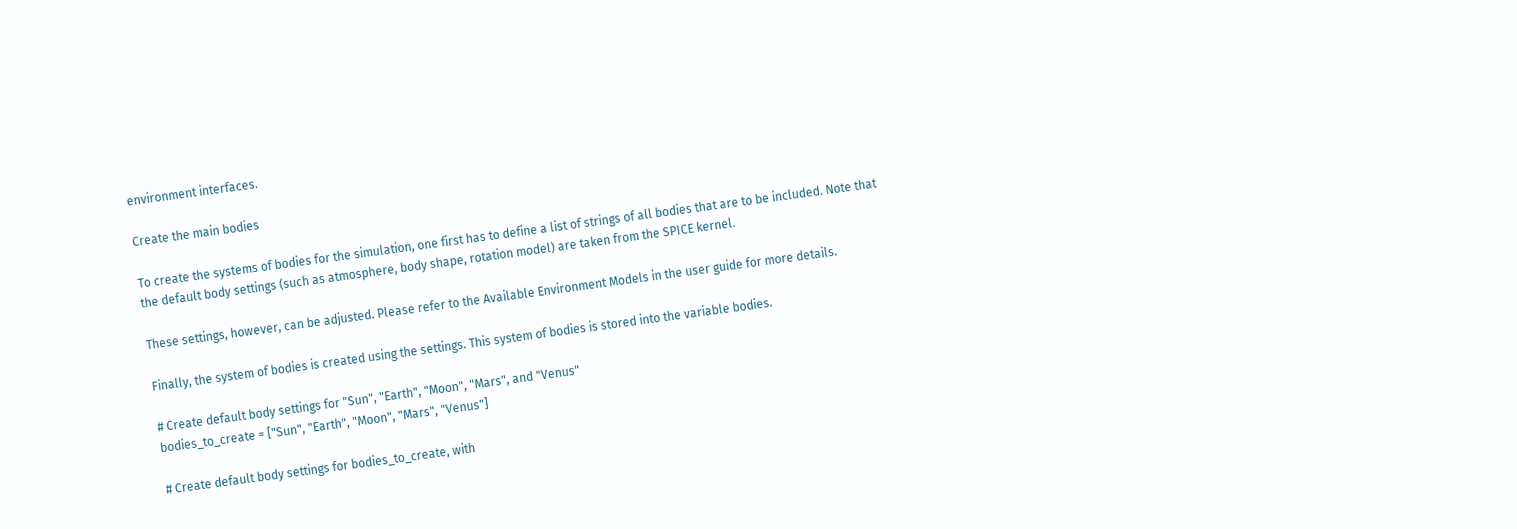environment interfaces.

Create the main bodies

To create the systems of bodies for the simulation, one first has to define a list of strings of all bodies that are to be included. Note that the default body settings (such as atmosphere, body shape, rotation model) are taken from the SPICE kernel.

These settings, however, can be adjusted. Please refer to the Available Environment Models in the user guide for more details.

Finally, the system of bodies is created using the settings. This system of bodies is stored into the variable bodies.

# Create default body settings for "Sun", "Earth", "Moon", "Mars", and "Venus"
bodies_to_create = ["Sun", "Earth", "Moon", "Mars", "Venus"]

# Create default body settings for bodies_to_create, with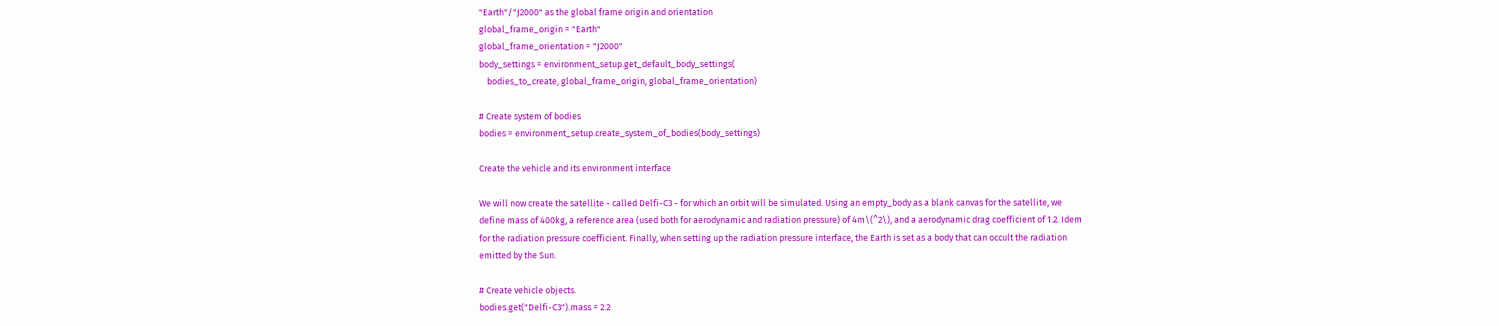"Earth"/"J2000" as the global frame origin and orientation
global_frame_origin = "Earth"
global_frame_orientation = "J2000"
body_settings = environment_setup.get_default_body_settings(
    bodies_to_create, global_frame_origin, global_frame_orientation)

# Create system of bodies
bodies = environment_setup.create_system_of_bodies(body_settings)

Create the vehicle and its environment interface

We will now create the satellite - called Delfi-C3 - for which an orbit will be simulated. Using an empty_body as a blank canvas for the satellite, we define mass of 400kg, a reference area (used both for aerodynamic and radiation pressure) of 4m\(^2\), and a aerodynamic drag coefficient of 1.2. Idem for the radiation pressure coefficient. Finally, when setting up the radiation pressure interface, the Earth is set as a body that can occult the radiation emitted by the Sun.

# Create vehicle objects.
bodies.get("Delfi-C3").mass = 2.2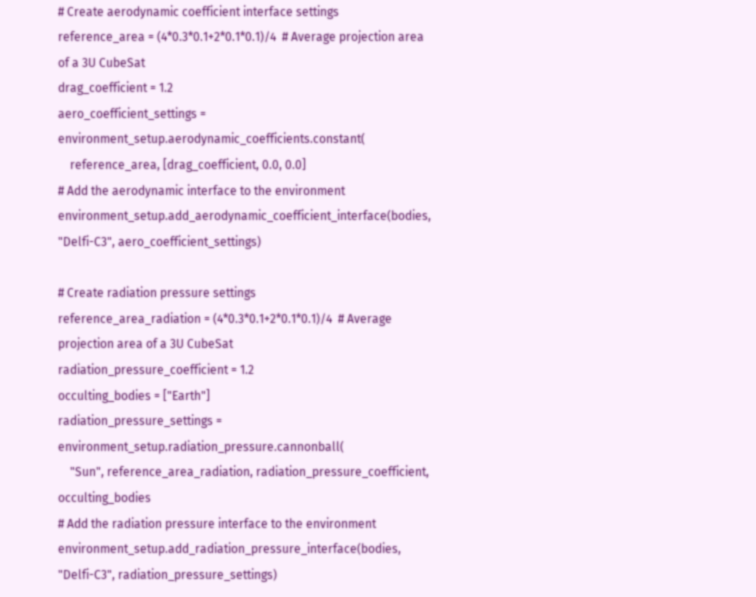# Create aerodynamic coefficient interface settings
reference_area = (4*0.3*0.1+2*0.1*0.1)/4  # Average projection area of a 3U CubeSat
drag_coefficient = 1.2
aero_coefficient_settings = environment_setup.aerodynamic_coefficients.constant(
    reference_area, [drag_coefficient, 0.0, 0.0]
# Add the aerodynamic interface to the environment
environment_setup.add_aerodynamic_coefficient_interface(bodies, "Delfi-C3", aero_coefficient_settings)

# Create radiation pressure settings
reference_area_radiation = (4*0.3*0.1+2*0.1*0.1)/4  # Average projection area of a 3U CubeSat
radiation_pressure_coefficient = 1.2
occulting_bodies = ["Earth"]
radiation_pressure_settings = environment_setup.radiation_pressure.cannonball(
    "Sun", reference_area_radiation, radiation_pressure_coefficient, occulting_bodies
# Add the radiation pressure interface to the environment
environment_setup.add_radiation_pressure_interface(bodies, "Delfi-C3", radiation_pressure_settings)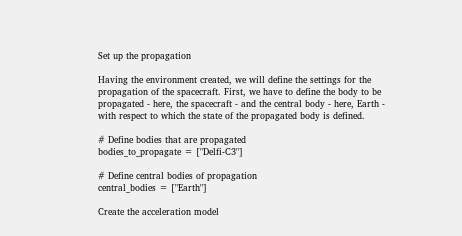Set up the propagation

Having the environment created, we will define the settings for the propagation of the spacecraft. First, we have to define the body to be propagated - here, the spacecraft - and the central body - here, Earth - with respect to which the state of the propagated body is defined.

# Define bodies that are propagated
bodies_to_propagate = ["Delfi-C3"]

# Define central bodies of propagation
central_bodies = ["Earth"]

Create the acceleration model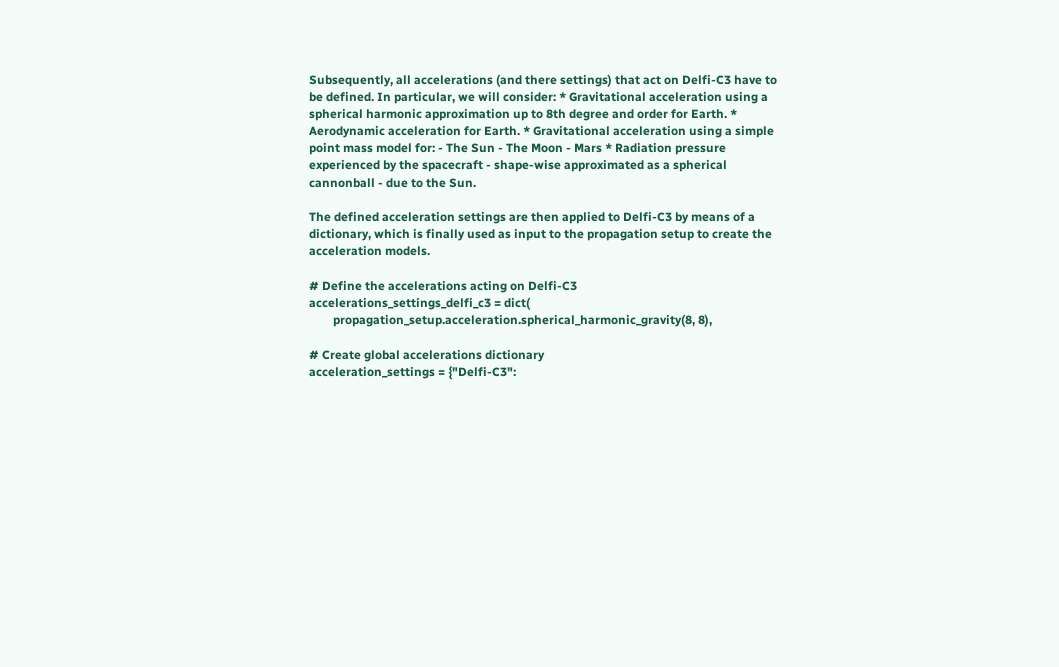Subsequently, all accelerations (and there settings) that act on Delfi-C3 have to be defined. In particular, we will consider: * Gravitational acceleration using a spherical harmonic approximation up to 8th degree and order for Earth. * Aerodynamic acceleration for Earth. * Gravitational acceleration using a simple point mass model for: - The Sun - The Moon - Mars * Radiation pressure experienced by the spacecraft - shape-wise approximated as a spherical cannonball - due to the Sun.

The defined acceleration settings are then applied to Delfi-C3 by means of a dictionary, which is finally used as input to the propagation setup to create the acceleration models.

# Define the accelerations acting on Delfi-C3
accelerations_settings_delfi_c3 = dict(
        propagation_setup.acceleration.spherical_harmonic_gravity(8, 8),

# Create global accelerations dictionary
acceleration_settings = {"Delfi-C3":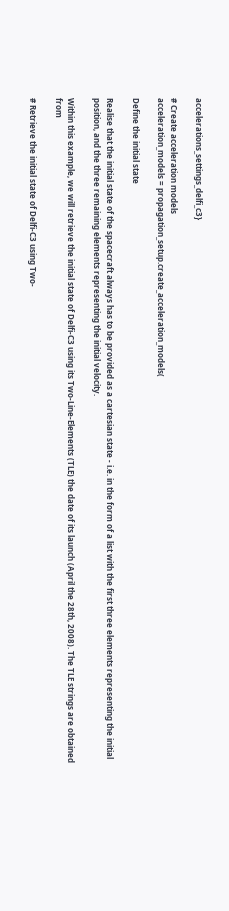accelerations_settings_delfi_c3}

# Create acceleration models
acceleration_models = propagation_setup.create_acceleration_models(

Define the initial state

Realise that the initial state of the spacecraft always has to be provided as a cartesian state - i.e. in the form of a list with the first three elements representing the initial position, and the three remaining elements representing the initial velocity.

Within this example, we will retrieve the initial state of Delfi-C3 using its Two-Line-Elements (TLE) the date of its launch (April the 28th, 2008). The TLE strings are obtained from

# Retrieve the initial state of Delfi-C3 using Two-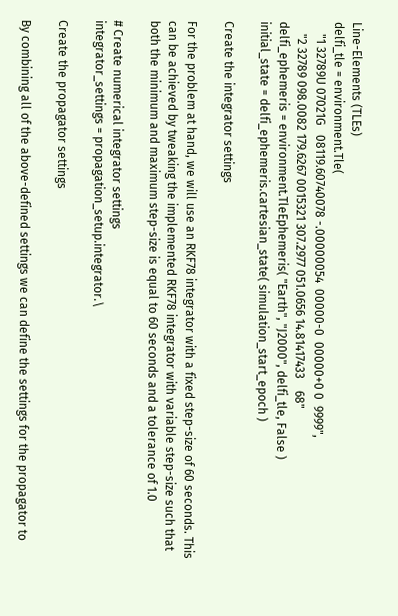Line-Elements (TLEs)
delfi_tle = environment.Tle(
    "1 32789U 07021G   08119.60740078 -.00000054  00000-0  00000+0 0  9999",
    "2 32789 098.0082 179.6267 0015321 307.2977 051.0656 14.81417433    68"
delfi_ephemeris = environment.TleEphemeris( "Earth", "J2000", delfi_tle, False )
initial_state = delfi_ephemeris.cartesian_state( simulation_start_epoch )

Create the integrator settings

For the problem at hand, we will use an RKF78 integrator with a fixed step-size of 60 seconds. This can be achieved by tweaking the implemented RKF78 integrator with variable step-size such that both the minimum and maximum step-size is equal to 60 seconds and a tolerance of 1.0

# Create numerical integrator settings
integrator_settings = propagation_setup.integrator.\

Create the propagator settings

By combining all of the above-defined settings we can define the settings for the propagator to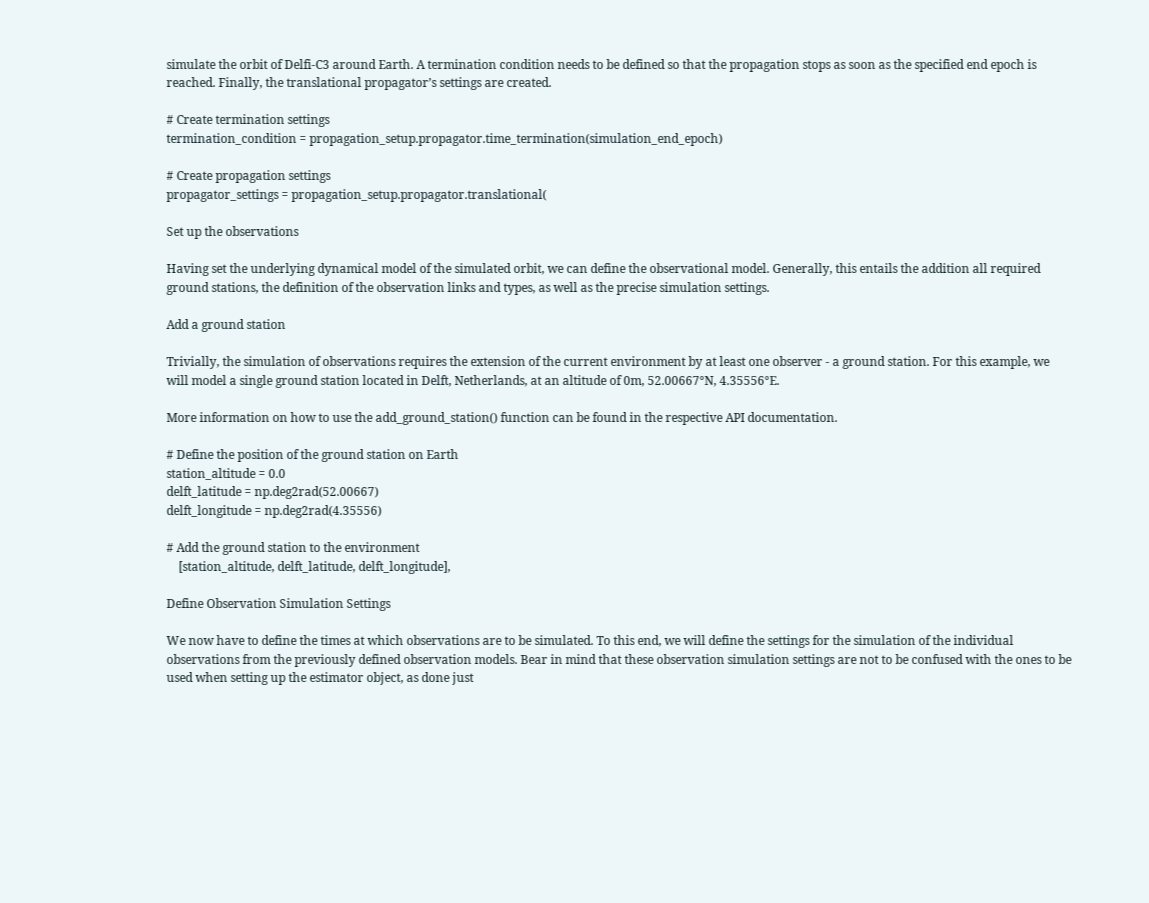simulate the orbit of Delfi-C3 around Earth. A termination condition needs to be defined so that the propagation stops as soon as the specified end epoch is reached. Finally, the translational propagator’s settings are created.

# Create termination settings
termination_condition = propagation_setup.propagator.time_termination(simulation_end_epoch)

# Create propagation settings
propagator_settings = propagation_setup.propagator.translational(

Set up the observations

Having set the underlying dynamical model of the simulated orbit, we can define the observational model. Generally, this entails the addition all required ground stations, the definition of the observation links and types, as well as the precise simulation settings.

Add a ground station

Trivially, the simulation of observations requires the extension of the current environment by at least one observer - a ground station. For this example, we will model a single ground station located in Delft, Netherlands, at an altitude of 0m, 52.00667°N, 4.35556°E.

More information on how to use the add_ground_station() function can be found in the respective API documentation.

# Define the position of the ground station on Earth
station_altitude = 0.0
delft_latitude = np.deg2rad(52.00667)
delft_longitude = np.deg2rad(4.35556)

# Add the ground station to the environment
    [station_altitude, delft_latitude, delft_longitude],

Define Observation Simulation Settings

We now have to define the times at which observations are to be simulated. To this end, we will define the settings for the simulation of the individual observations from the previously defined observation models. Bear in mind that these observation simulation settings are not to be confused with the ones to be used when setting up the estimator object, as done just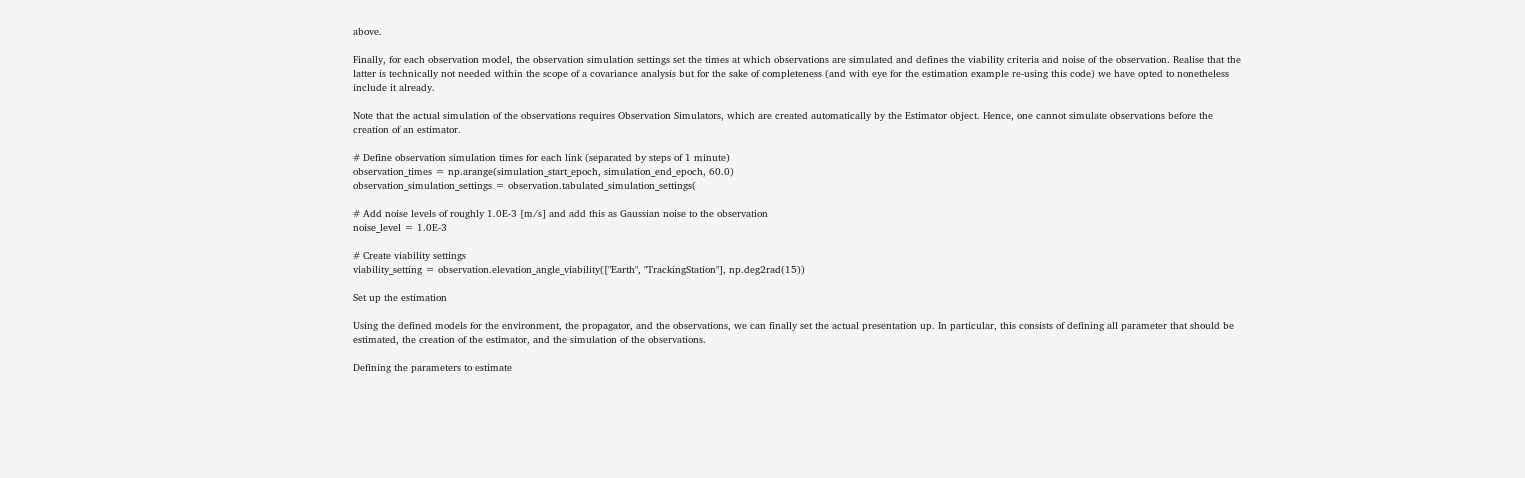above.

Finally, for each observation model, the observation simulation settings set the times at which observations are simulated and defines the viability criteria and noise of the observation. Realise that the latter is technically not needed within the scope of a covariance analysis but for the sake of completeness (and with eye for the estimation example re-using this code) we have opted to nonetheless include it already.

Note that the actual simulation of the observations requires Observation Simulators, which are created automatically by the Estimator object. Hence, one cannot simulate observations before the creation of an estimator.

# Define observation simulation times for each link (separated by steps of 1 minute)
observation_times = np.arange(simulation_start_epoch, simulation_end_epoch, 60.0)
observation_simulation_settings = observation.tabulated_simulation_settings(

# Add noise levels of roughly 1.0E-3 [m/s] and add this as Gaussian noise to the observation
noise_level = 1.0E-3

# Create viability settings
viability_setting = observation.elevation_angle_viability(["Earth", "TrackingStation"], np.deg2rad(15))

Set up the estimation

Using the defined models for the environment, the propagator, and the observations, we can finally set the actual presentation up. In particular, this consists of defining all parameter that should be estimated, the creation of the estimator, and the simulation of the observations.

Defining the parameters to estimate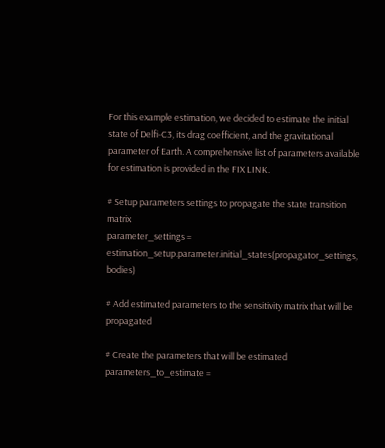For this example estimation, we decided to estimate the initial state of Delfi-C3, its drag coefficient, and the gravitational parameter of Earth. A comprehensive list of parameters available for estimation is provided in the FIX LINK.

# Setup parameters settings to propagate the state transition matrix
parameter_settings = estimation_setup.parameter.initial_states(propagator_settings, bodies)

# Add estimated parameters to the sensitivity matrix that will be propagated

# Create the parameters that will be estimated
parameters_to_estimate =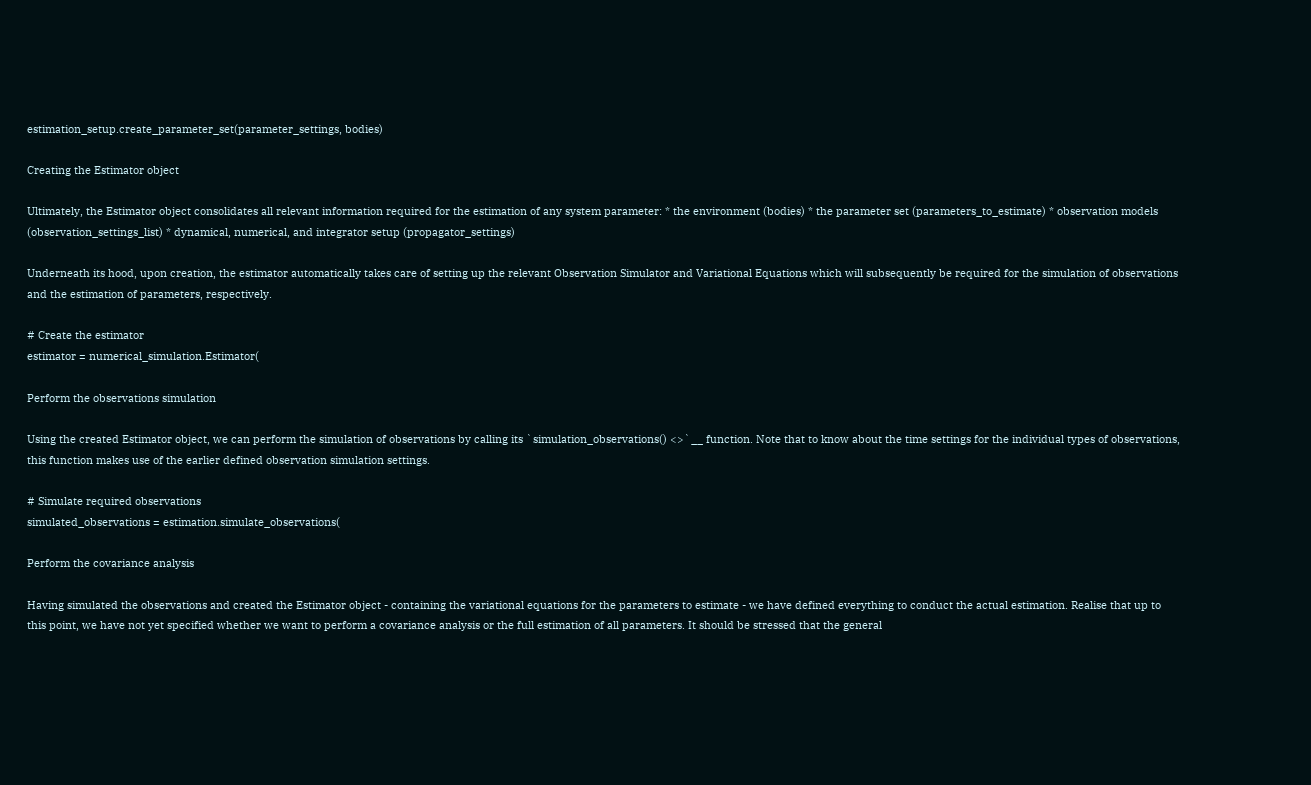estimation_setup.create_parameter_set(parameter_settings, bodies)

Creating the Estimator object

Ultimately, the Estimator object consolidates all relevant information required for the estimation of any system parameter: * the environment (bodies) * the parameter set (parameters_to_estimate) * observation models (observation_settings_list) * dynamical, numerical, and integrator setup (propagator_settings)

Underneath its hood, upon creation, the estimator automatically takes care of setting up the relevant Observation Simulator and Variational Equations which will subsequently be required for the simulation of observations and the estimation of parameters, respectively.

# Create the estimator
estimator = numerical_simulation.Estimator(

Perform the observations simulation

Using the created Estimator object, we can perform the simulation of observations by calling its `simulation_observations() <>`__ function. Note that to know about the time settings for the individual types of observations, this function makes use of the earlier defined observation simulation settings.

# Simulate required observations
simulated_observations = estimation.simulate_observations(

Perform the covariance analysis

Having simulated the observations and created the Estimator object - containing the variational equations for the parameters to estimate - we have defined everything to conduct the actual estimation. Realise that up to this point, we have not yet specified whether we want to perform a covariance analysis or the full estimation of all parameters. It should be stressed that the general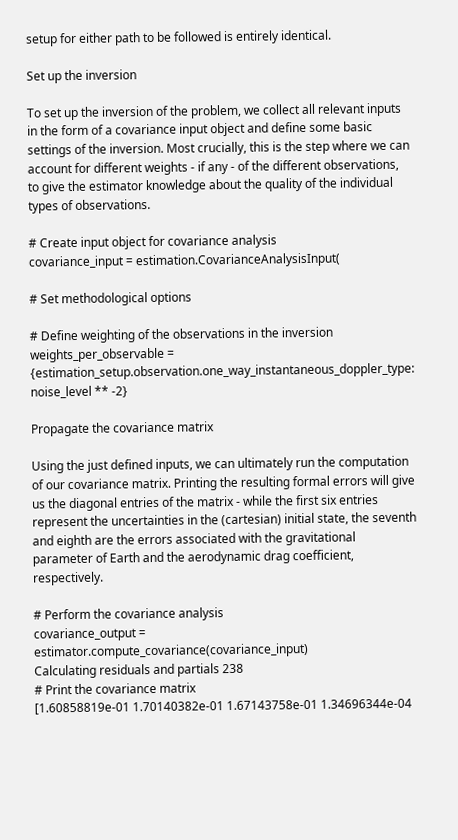setup for either path to be followed is entirely identical.

Set up the inversion

To set up the inversion of the problem, we collect all relevant inputs in the form of a covariance input object and define some basic settings of the inversion. Most crucially, this is the step where we can account for different weights - if any - of the different observations, to give the estimator knowledge about the quality of the individual types of observations.

# Create input object for covariance analysis
covariance_input = estimation.CovarianceAnalysisInput(

# Set methodological options

# Define weighting of the observations in the inversion
weights_per_observable = {estimation_setup.observation.one_way_instantaneous_doppler_type: noise_level ** -2}

Propagate the covariance matrix

Using the just defined inputs, we can ultimately run the computation of our covariance matrix. Printing the resulting formal errors will give us the diagonal entries of the matrix - while the first six entries represent the uncertainties in the (cartesian) initial state, the seventh and eighth are the errors associated with the gravitational parameter of Earth and the aerodynamic drag coefficient, respectively.

# Perform the covariance analysis
covariance_output = estimator.compute_covariance(covariance_input)
Calculating residuals and partials 238
# Print the covariance matrix
[1.60858819e-01 1.70140382e-01 1.67143758e-01 1.34696344e-04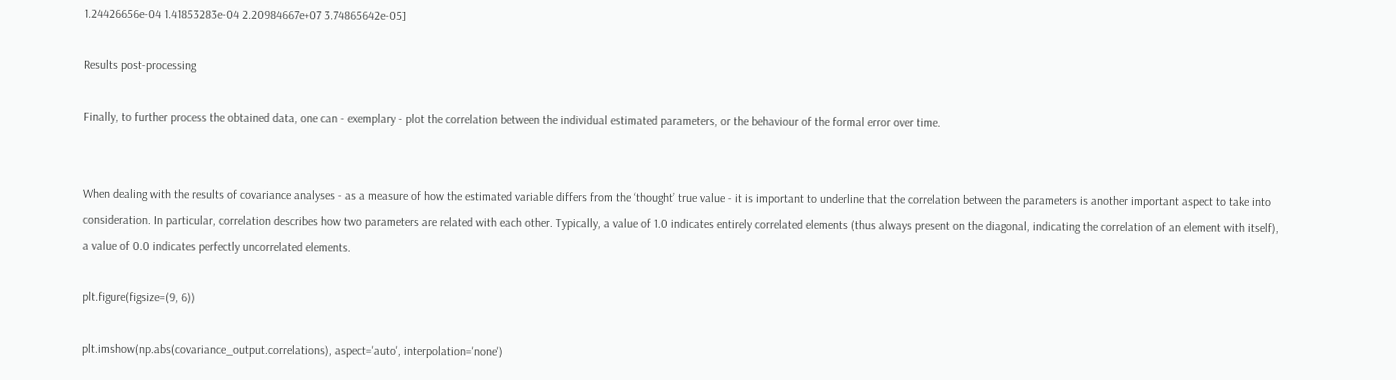1.24426656e-04 1.41853283e-04 2.20984667e+07 3.74865642e-05]

Results post-processing

Finally, to further process the obtained data, one can - exemplary - plot the correlation between the individual estimated parameters, or the behaviour of the formal error over time.


When dealing with the results of covariance analyses - as a measure of how the estimated variable differs from the ‘thought’ true value - it is important to underline that the correlation between the parameters is another important aspect to take into consideration. In particular, correlation describes how two parameters are related with each other. Typically, a value of 1.0 indicates entirely correlated elements (thus always present on the diagonal, indicating the correlation of an element with itself), a value of 0.0 indicates perfectly uncorrelated elements.

plt.figure(figsize=(9, 6))

plt.imshow(np.abs(covariance_output.correlations), aspect='auto', interpolation='none')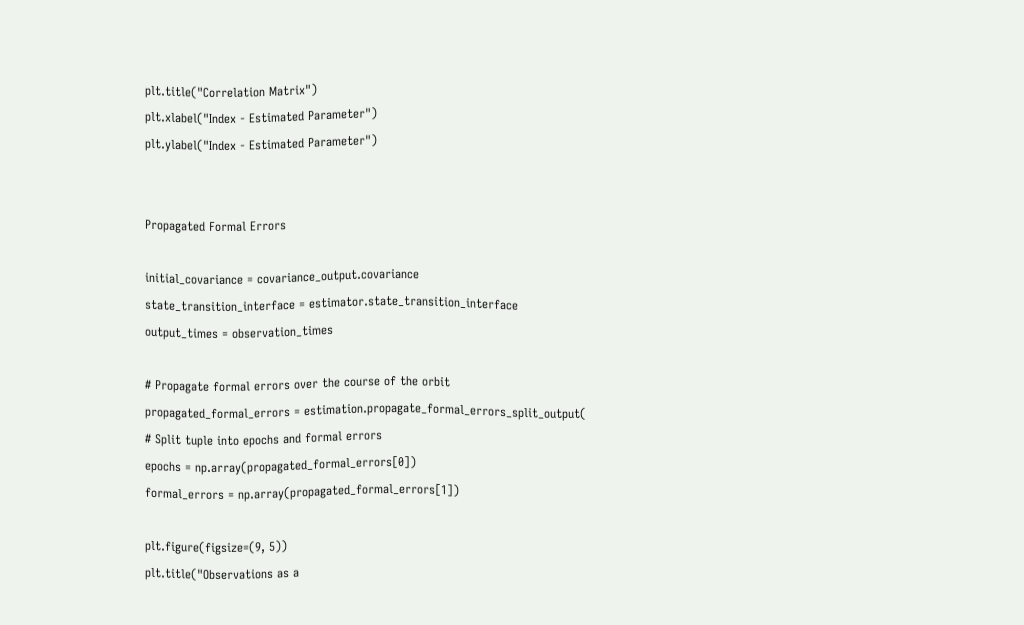plt.title("Correlation Matrix")
plt.xlabel("Index - Estimated Parameter")
plt.ylabel("Index - Estimated Parameter")


Propagated Formal Errors

initial_covariance = covariance_output.covariance
state_transition_interface = estimator.state_transition_interface
output_times = observation_times

# Propagate formal errors over the course of the orbit
propagated_formal_errors = estimation.propagate_formal_errors_split_output(
# Split tuple into epochs and formal errors
epochs = np.array(propagated_formal_errors[0])
formal_errors = np.array(propagated_formal_errors[1])

plt.figure(figsize=(9, 5))
plt.title("Observations as a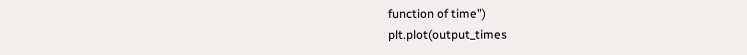function of time")
plt.plot(output_times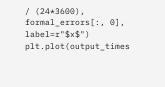/ (24*3600), formal_errors[:, 0], label=r"$x$")
plt.plot(output_times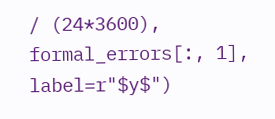/ (24*3600), formal_errors[:, 1], label=r"$y$")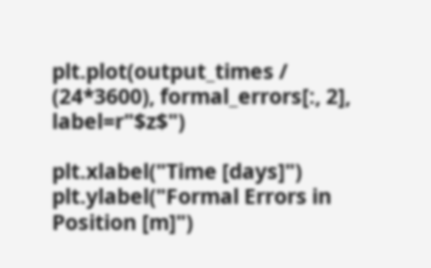plt.plot(output_times / (24*3600), formal_errors[:, 2], label=r"$z$")

plt.xlabel("Time [days]")
plt.ylabel("Formal Errors in Position [m]")